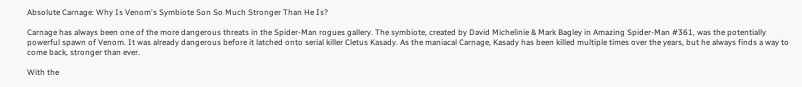Absolute Carnage: Why Is Venom's Symbiote Son So Much Stronger Than He Is?

Carnage has always been one of the more dangerous threats in the Spider-Man rogues gallery. The symbiote, created by David Michelinie & Mark Bagley in Amazing Spider-Man #361, was the potentially powerful spawn of Venom. It was already dangerous before it latched onto serial killer Cletus Kasady. As the maniacal Carnage, Kasady has been killed multiple times over the years, but he always finds a way to come back, stronger than ever.

With the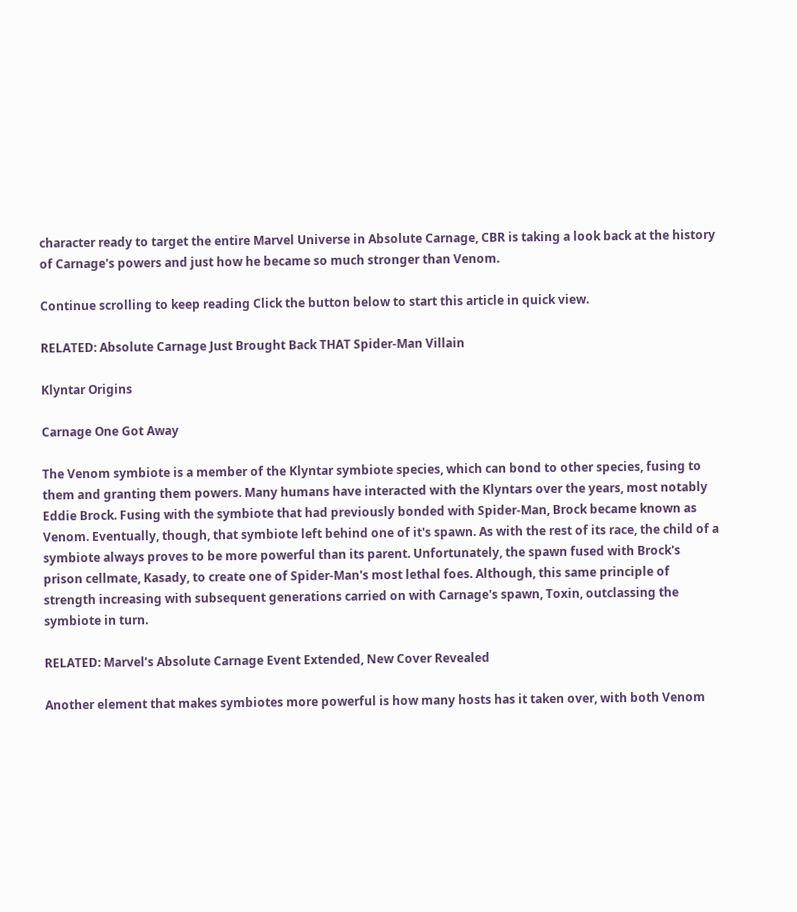character ready to target the entire Marvel Universe in Absolute Carnage, CBR is taking a look back at the history of Carnage's powers and just how he became so much stronger than Venom.

Continue scrolling to keep reading Click the button below to start this article in quick view.

RELATED: Absolute Carnage Just Brought Back THAT Spider-Man Villain

Klyntar Origins

Carnage One Got Away

The Venom symbiote is a member of the Klyntar symbiote species, which can bond to other species, fusing to them and granting them powers. Many humans have interacted with the Klyntars over the years, most notably Eddie Brock. Fusing with the symbiote that had previously bonded with Spider-Man, Brock became known as Venom. Eventually, though, that symbiote left behind one of it's spawn. As with the rest of its race, the child of a symbiote always proves to be more powerful than its parent. Unfortunately, the spawn fused with Brock's prison cellmate, Kasady, to create one of Spider-Man's most lethal foes. Although, this same principle of strength increasing with subsequent generations carried on with Carnage's spawn, Toxin, outclassing the symbiote in turn.

RELATED: Marvel’s Absolute Carnage Event Extended, New Cover Revealed

Another element that makes symbiotes more powerful is how many hosts has it taken over, with both Venom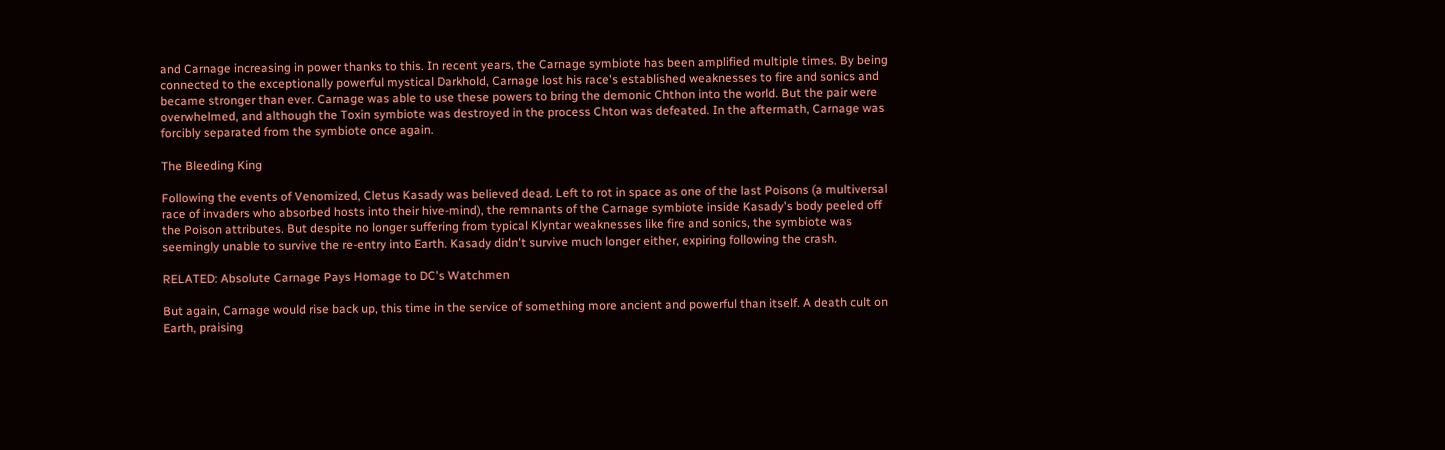and Carnage increasing in power thanks to this. In recent years, the Carnage symbiote has been amplified multiple times. By being connected to the exceptionally powerful mystical Darkhold, Carnage lost his race's established weaknesses to fire and sonics and became stronger than ever. Carnage was able to use these powers to bring the demonic Chthon into the world. But the pair were overwhelmed, and although the Toxin symbiote was destroyed in the process Chton was defeated. In the aftermath, Carnage was forcibly separated from the symbiote once again.

The Bleeding King

Following the events of Venomized, Cletus Kasady was believed dead. Left to rot in space as one of the last Poisons (a multiversal race of invaders who absorbed hosts into their hive-mind), the remnants of the Carnage symbiote inside Kasady's body peeled off the Poison attributes. But despite no longer suffering from typical Klyntar weaknesses like fire and sonics, the symbiote was seemingly unable to survive the re-entry into Earth. Kasady didn't survive much longer either, expiring following the crash.

RELATED: Absolute Carnage Pays Homage to DC's Watchmen

But again, Carnage would rise back up, this time in the service of something more ancient and powerful than itself. A death cult on Earth, praising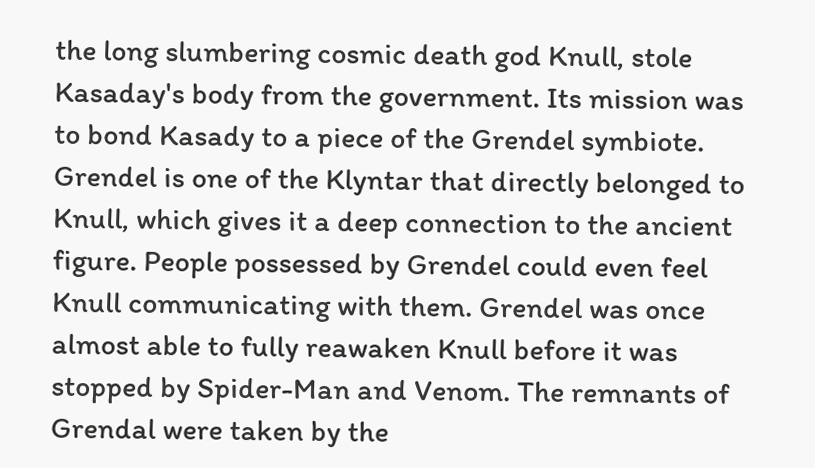the long slumbering cosmic death god Knull, stole Kasaday's body from the government. Its mission was to bond Kasady to a piece of the Grendel symbiote. Grendel is one of the Klyntar that directly belonged to Knull, which gives it a deep connection to the ancient figure. People possessed by Grendel could even feel Knull communicating with them. Grendel was once almost able to fully reawaken Knull before it was stopped by Spider-Man and Venom. The remnants of Grendal were taken by the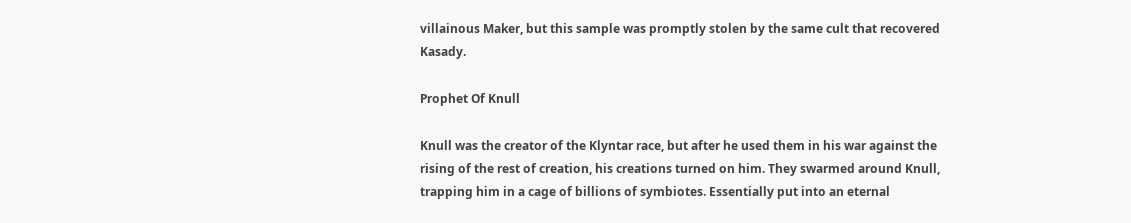villainous Maker, but this sample was promptly stolen by the same cult that recovered Kasady.

Prophet Of Knull

Knull was the creator of the Klyntar race, but after he used them in his war against the rising of the rest of creation, his creations turned on him. They swarmed around Knull, trapping him in a cage of billions of symbiotes. Essentially put into an eternal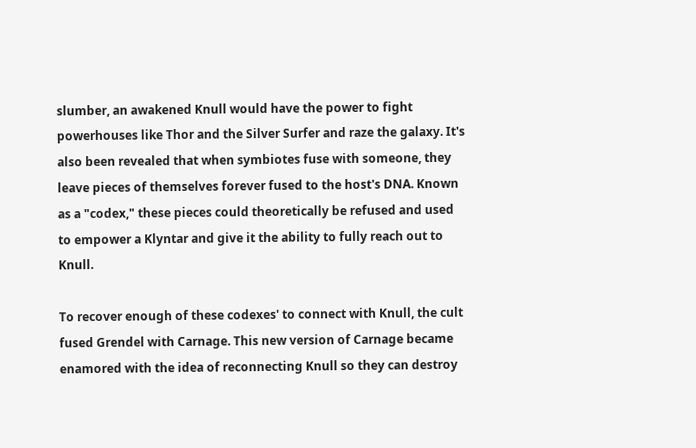slumber, an awakened Knull would have the power to fight powerhouses like Thor and the Silver Surfer and raze the galaxy. It's also been revealed that when symbiotes fuse with someone, they leave pieces of themselves forever fused to the host's DNA. Known as a "codex," these pieces could theoretically be refused and used to empower a Klyntar and give it the ability to fully reach out to Knull.

To recover enough of these codexes' to connect with Knull, the cult fused Grendel with Carnage. This new version of Carnage became enamored with the idea of reconnecting Knull so they can destroy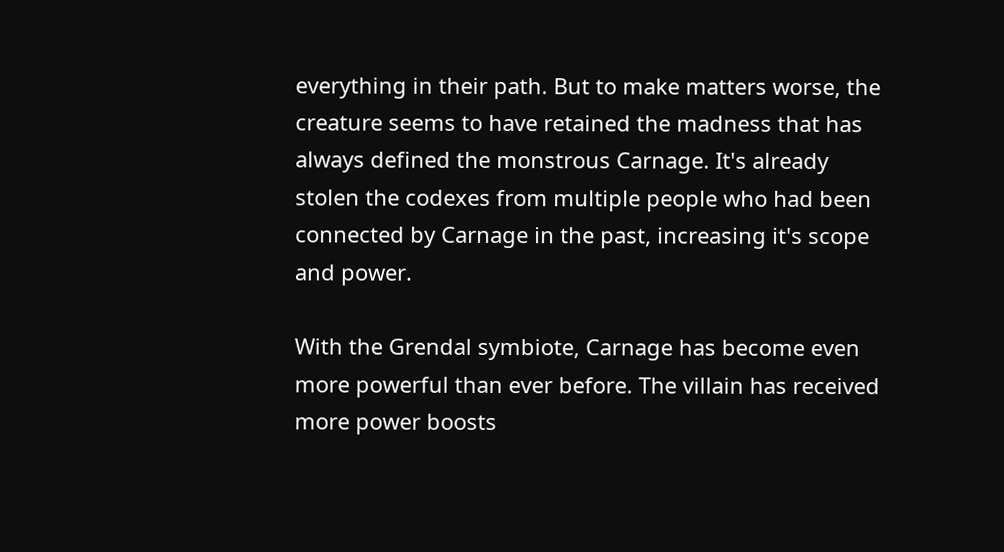everything in their path. But to make matters worse, the creature seems to have retained the madness that has always defined the monstrous Carnage. It's already stolen the codexes from multiple people who had been connected by Carnage in the past, increasing it's scope and power.

With the Grendal symbiote, Carnage has become even more powerful than ever before. The villain has received more power boosts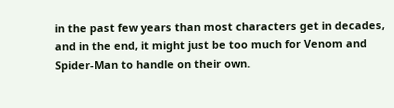in the past few years than most characters get in decades, and in the end, it might just be too much for Venom and Spider-Man to handle on their own.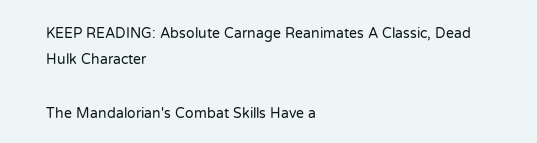KEEP READING: Absolute Carnage Reanimates A Classic, Dead Hulk Character

The Mandalorian's Combat Skills Have a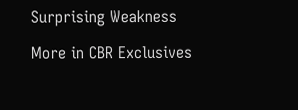Surprising Weakness

More in CBR Exclusives